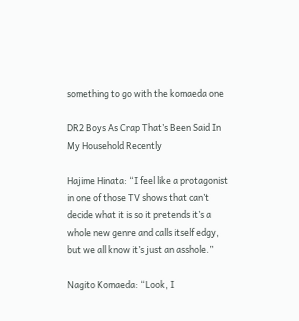something to go with the komaeda one

DR2 Boys As Crap That’s Been Said In My Household Recently

Hajime Hinata: “I feel like a protagonist in one of those TV shows that can’t decide what it is so it pretends it’s a whole new genre and calls itself edgy, but we all know it’s just an asshole.”

Nagito Komaeda: “Look, I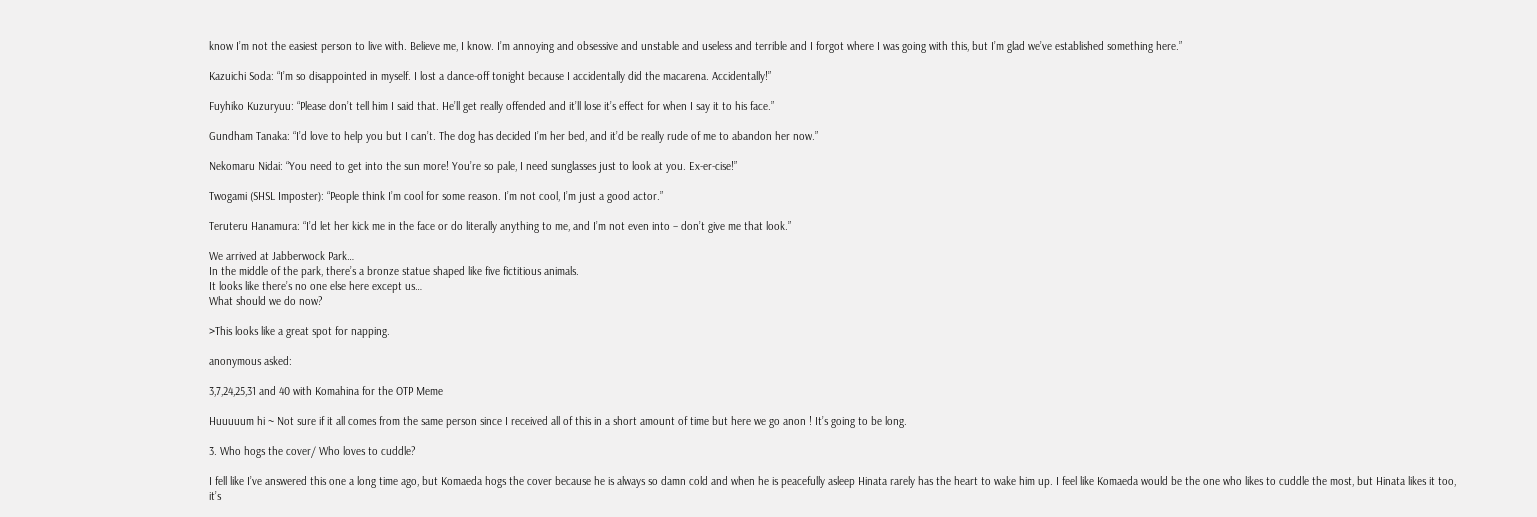know I’m not the easiest person to live with. Believe me, I know. I’m annoying and obsessive and unstable and useless and terrible and I forgot where I was going with this, but I’m glad we’ve established something here.”

Kazuichi Soda: “I’m so disappointed in myself. I lost a dance-off tonight because I accidentally did the macarena. Accidentally!”

Fuyhiko Kuzuryuu: “Please don’t tell him I said that. He’ll get really offended and it’ll lose it’s effect for when I say it to his face.”

Gundham Tanaka: “I’d love to help you but I can’t. The dog has decided I’m her bed, and it’d be really rude of me to abandon her now.”

Nekomaru Nidai: “You need to get into the sun more! You’re so pale, I need sunglasses just to look at you. Ex-er-cise!”

Twogami (SHSL Imposter): “People think I’m cool for some reason. I’m not cool, I’m just a good actor.”

Teruteru Hanamura: “I’d let her kick me in the face or do literally anything to me, and I’m not even into – don’t give me that look.”

We arrived at Jabberwock Park…
In the middle of the park, there’s a bronze statue shaped like five fictitious animals.
It looks like there’s no one else here except us…
What should we do now?

>This looks like a great spot for napping.

anonymous asked:

3,7,24,25,31 and 40 with Komahina for the OTP Meme

Huuuuum hi ~ Not sure if it all comes from the same person since I received all of this in a short amount of time but here we go anon ! It’s going to be long.

3. Who hogs the cover/ Who loves to cuddle?

I fell like I’ve answered this one a long time ago, but Komaeda hogs the cover because he is always so damn cold and when he is peacefully asleep Hinata rarely has the heart to wake him up. I feel like Komaeda would be the one who likes to cuddle the most, but Hinata likes it too, it’s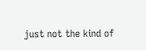just not the kind of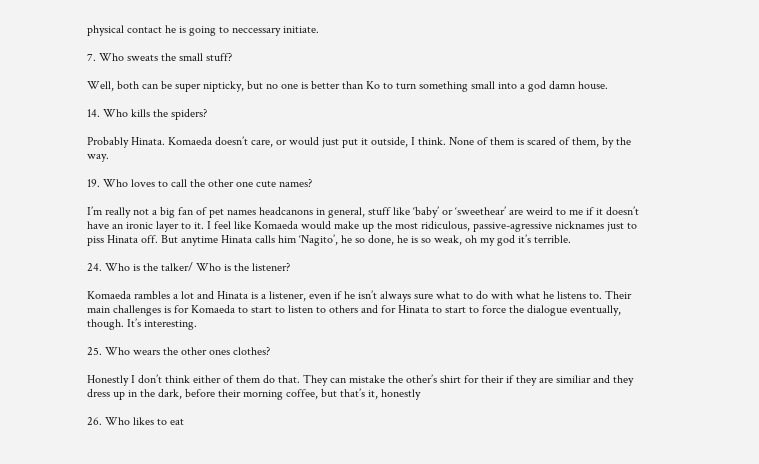physical contact he is going to neccessary initiate.

7. Who sweats the small stuff?

Well, both can be super nipticky, but no one is better than Ko to turn something small into a god damn house.

14. Who kills the spiders?

Probably Hinata. Komaeda doesn’t care, or would just put it outside, I think. None of them is scared of them, by the way.

19. Who loves to call the other one cute names?

I’m really not a big fan of pet names headcanons in general, stuff like ‘baby’ or ‘sweethear’ are weird to me if it doesn’t have an ironic layer to it. I feel like Komaeda would make up the most ridiculous, passive-agressive nicknames just to piss Hinata off. But anytime Hinata calls him ‘Nagito’, he so done, he is so weak, oh my god it’s terrible.

24. Who is the talker/ Who is the listener?

Komaeda rambles a lot and Hinata is a listener, even if he isn’t always sure what to do with what he listens to. Their main challenges is for Komaeda to start to listen to others and for Hinata to start to force the dialogue eventually, though. It’s interesting.

25. Who wears the other ones clothes?

Honestly I don’t think either of them do that. They can mistake the other’s shirt for their if they are similiar and they dress up in the dark, before their morning coffee, but that’s it, honestly

26. Who likes to eat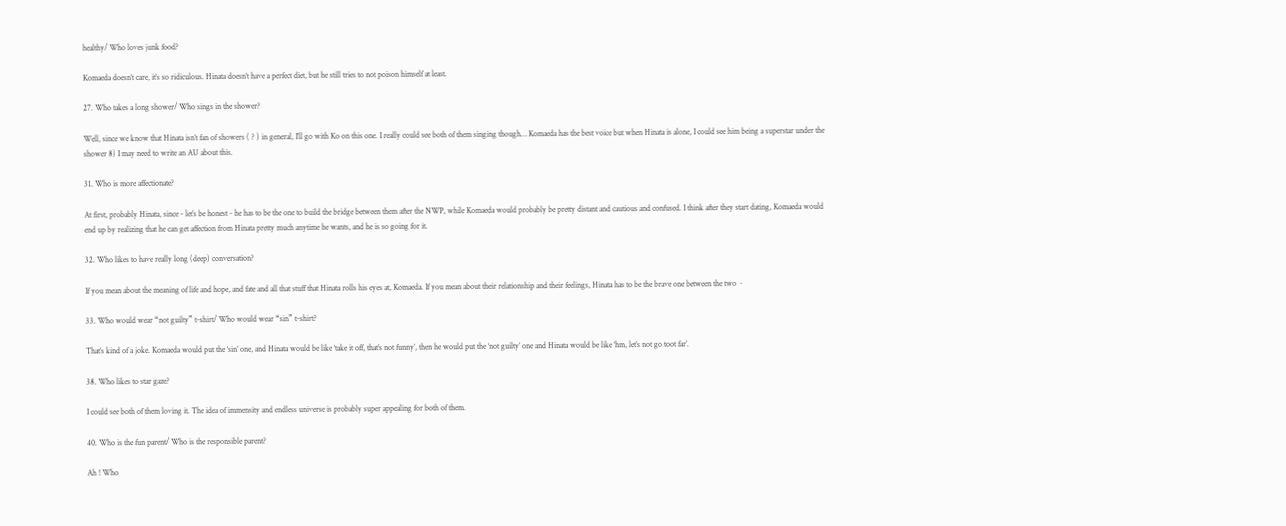healthy/ Who loves junk food?

Komaeda doesn’t care, it’s so ridiculous. Hinata doesn’t have a perfect diet, but he still tries to not poison himself at least.

27. Who takes a long shower/ Who sings in the shower?

Well, since we know that Hinata isn’t fan of showers ( ? ) in general, I’ll go with Ko on this one. I really could see both of them singing though… Komaeda has the best voice but when Hinata is alone, I could see him being a superstar under the shower 8) I may need to write an AU about this.

31. Who is more affectionate?

At first, probably Hinata, since - let’s be honest - he has to be the one to build the bridge between them after the NWP, while Komaeda would probably be pretty distant and cautious and confused. I think after they start dating, Komaeda would end up by realizing that he can get affection from Hinata pretty much anytime he wants, and he is so going for it.

32. Who likes to have really long (deep) conversation?

If you mean about the meaning of life and hope, and fate and all that stuff that Hinata rolls his eyes at, Komaeda. If you mean about their relationship and their feelings, Hinata has to be the brave one between the two ~

33. Who would wear “not guilty” t-shirt/ Who would wear “sin” t-shirt?

That’s kind of a joke. Komaeda would put the ‘sin’ one, and Hinata would be like ‘take it off, that’s not funny’, then he would put the ‘not guilty’ one and Hinata would be like ‘hm, let’s not go toot far’.

38. Who likes to star gaze?

I could see both of them loving it. The idea of immensity and endless universe is probably super appealing for both of them.

40. Who is the fun parent/ Who is the responsible parent?

Ah ! Who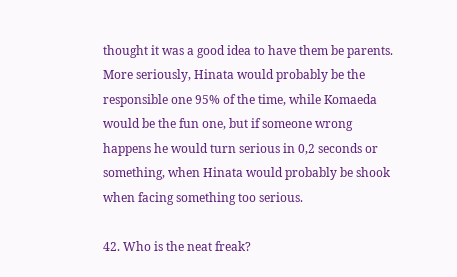thought it was a good idea to have them be parents. More seriously, Hinata would probably be the responsible one 95% of the time, while Komaeda would be the fun one, but if someone wrong happens he would turn serious in 0,2 seconds or something, when Hinata would probably be shook when facing something too serious.

42. Who is the neat freak?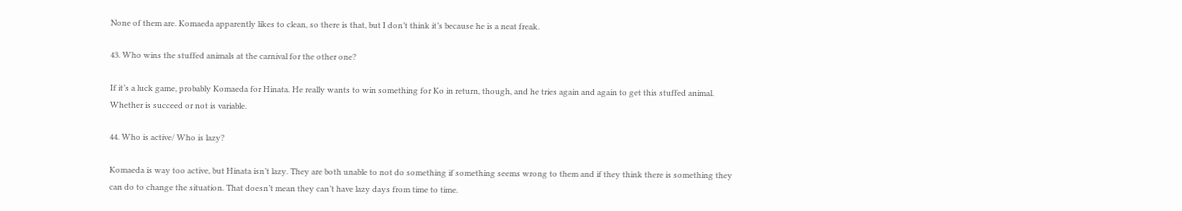None of them are. Komaeda apparently likes to clean, so there is that, but I don’t think it’s because he is a neat freak.

43. Who wins the stuffed animals at the carnival for the other one?

If it’s a luck game, probably Komaeda for Hinata. He really wants to win something for Ko in return, though, and he tries again and again to get this stuffed animal. Whether is succeed or not is variable.

44. Who is active/ Who is lazy?

Komaeda is way too active, but Hinata isn’t lazy. They are both unable to not do something if something seems wrong to them and if they think there is something they can do to change the situation. That doesn’t mean they can’t have lazy days from time to time.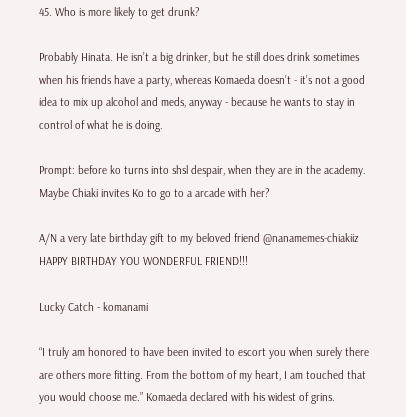45. Who is more likely to get drunk?

Probably Hinata. He isn’t a big drinker, but he still does drink sometimes when his friends have a party, whereas Komaeda doesn’t - it’s not a good idea to mix up alcohol and meds, anyway - because he wants to stay in control of what he is doing.

Prompt: before ko turns into shsl despair, when they are in the academy. Maybe Chiaki invites Ko to go to a arcade with her?

A/N a very late birthday gift to my beloved friend @nanamemes-chiakiiz HAPPY BIRTHDAY YOU WONDERFUL FRIEND!!!

Lucky Catch - komanami

“I truly am honored to have been invited to escort you when surely there are others more fitting. From the bottom of my heart, I am touched that you would choose me.” Komaeda declared with his widest of grins.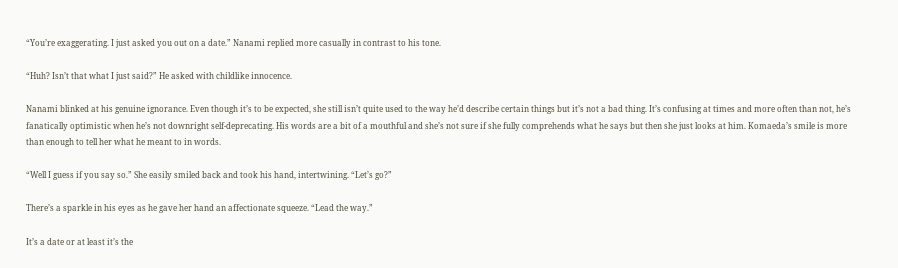“You’re exaggerating. I just asked you out on a date.” Nanami replied more casually in contrast to his tone.

“Huh? Isn’t that what I just said?” He asked with childlike innocence.

Nanami blinked at his genuine ignorance. Even though it’s to be expected, she still isn’t quite used to the way he’d describe certain things but it’s not a bad thing. It’s confusing at times and more often than not, he’s fanatically optimistic when he’s not downright self-deprecating. His words are a bit of a mouthful and she’s not sure if she fully comprehends what he says but then she just looks at him. Komaeda’s smile is more than enough to tell her what he meant to in words.

“Well I guess if you say so.” She easily smiled back and took his hand, intertwining. “Let’s go?”

There’s a sparkle in his eyes as he gave her hand an affectionate squeeze. “Lead the way.”

It’s a date or at least it’s the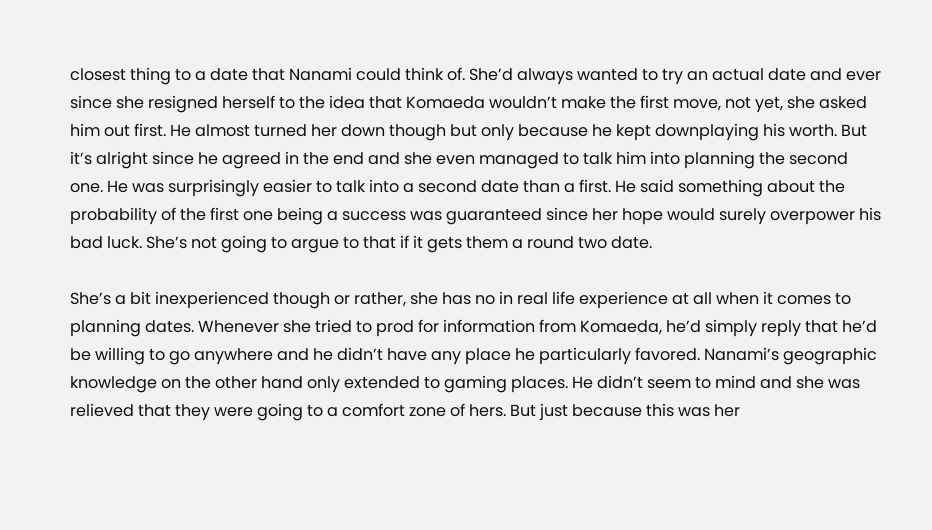closest thing to a date that Nanami could think of. She’d always wanted to try an actual date and ever since she resigned herself to the idea that Komaeda wouldn’t make the first move, not yet, she asked him out first. He almost turned her down though but only because he kept downplaying his worth. But it’s alright since he agreed in the end and she even managed to talk him into planning the second one. He was surprisingly easier to talk into a second date than a first. He said something about the probability of the first one being a success was guaranteed since her hope would surely overpower his bad luck. She’s not going to argue to that if it gets them a round two date.

She’s a bit inexperienced though or rather, she has no in real life experience at all when it comes to planning dates. Whenever she tried to prod for information from Komaeda, he’d simply reply that he’d be willing to go anywhere and he didn’t have any place he particularly favored. Nanami’s geographic knowledge on the other hand only extended to gaming places. He didn’t seem to mind and she was relieved that they were going to a comfort zone of hers. But just because this was her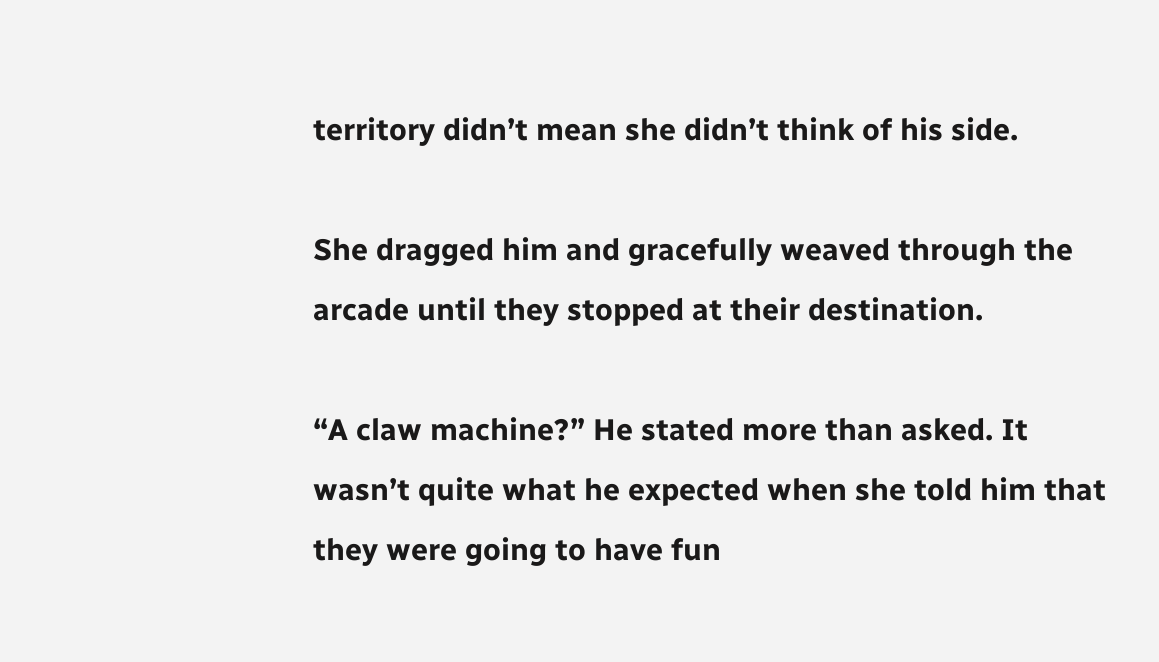territory didn’t mean she didn’t think of his side.

She dragged him and gracefully weaved through the arcade until they stopped at their destination.

“A claw machine?” He stated more than asked. It wasn’t quite what he expected when she told him that they were going to have fun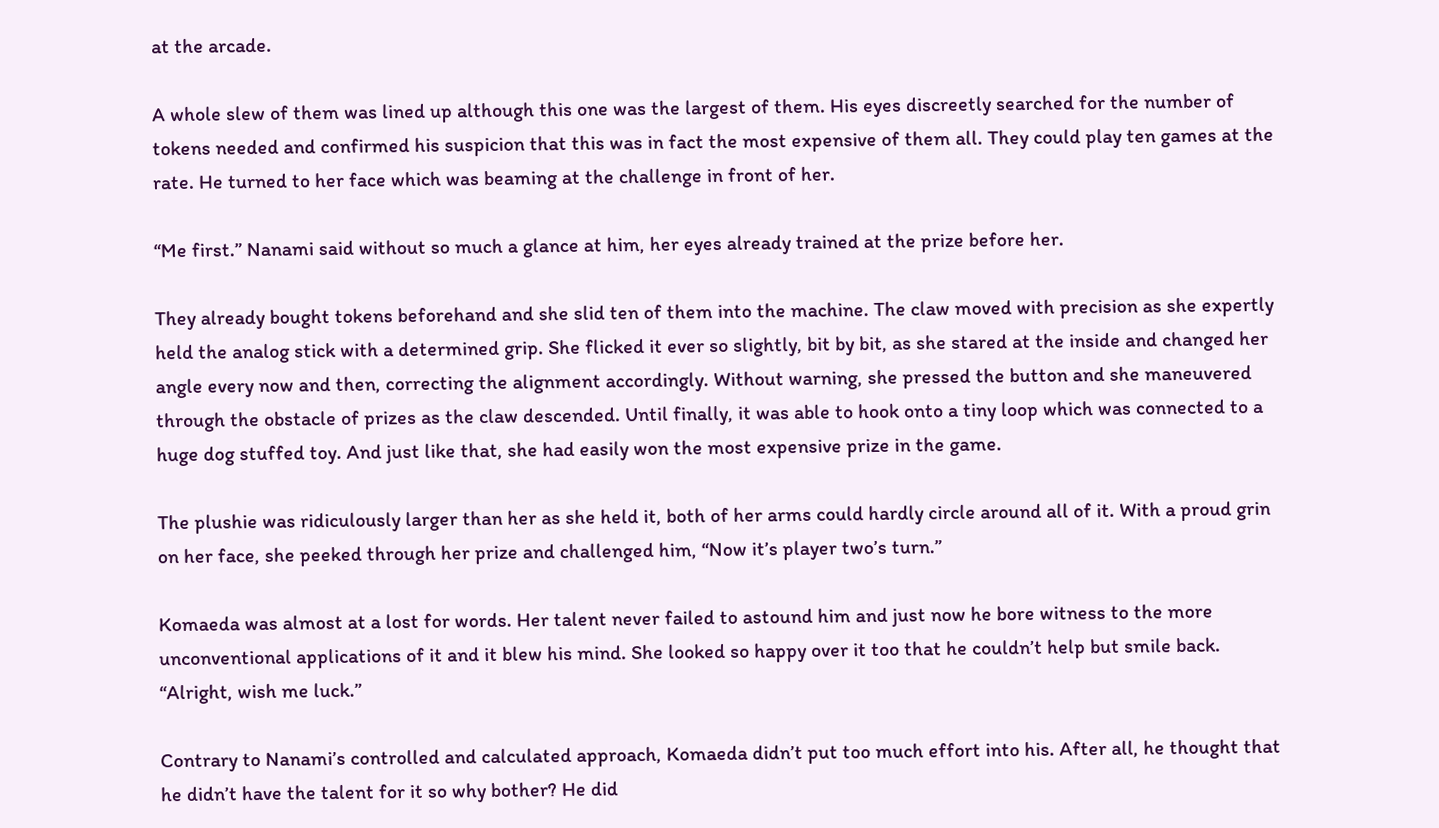at the arcade.

A whole slew of them was lined up although this one was the largest of them. His eyes discreetly searched for the number of tokens needed and confirmed his suspicion that this was in fact the most expensive of them all. They could play ten games at the rate. He turned to her face which was beaming at the challenge in front of her.

“Me first.” Nanami said without so much a glance at him, her eyes already trained at the prize before her.

They already bought tokens beforehand and she slid ten of them into the machine. The claw moved with precision as she expertly held the analog stick with a determined grip. She flicked it ever so slightly, bit by bit, as she stared at the inside and changed her angle every now and then, correcting the alignment accordingly. Without warning, she pressed the button and she maneuvered through the obstacle of prizes as the claw descended. Until finally, it was able to hook onto a tiny loop which was connected to a huge dog stuffed toy. And just like that, she had easily won the most expensive prize in the game.

The plushie was ridiculously larger than her as she held it, both of her arms could hardly circle around all of it. With a proud grin on her face, she peeked through her prize and challenged him, “Now it’s player two’s turn.”

Komaeda was almost at a lost for words. Her talent never failed to astound him and just now he bore witness to the more unconventional applications of it and it blew his mind. She looked so happy over it too that he couldn’t help but smile back. “Alright, wish me luck.”

Contrary to Nanami’s controlled and calculated approach, Komaeda didn’t put too much effort into his. After all, he thought that he didn’t have the talent for it so why bother? He did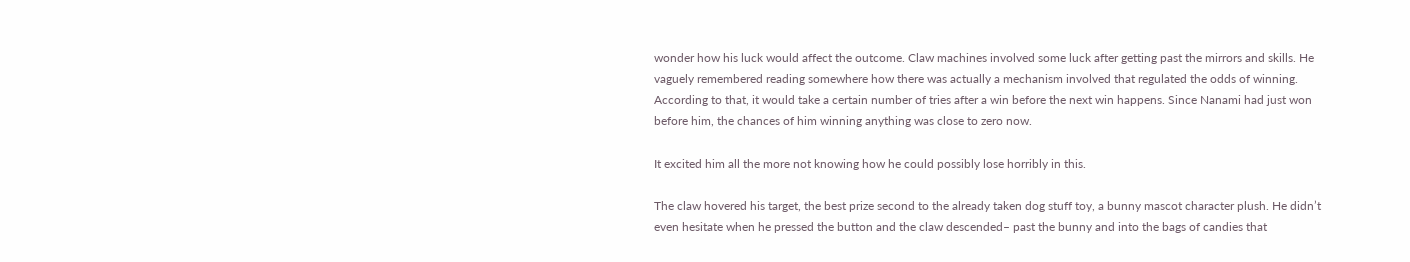wonder how his luck would affect the outcome. Claw machines involved some luck after getting past the mirrors and skills. He vaguely remembered reading somewhere how there was actually a mechanism involved that regulated the odds of winning. According to that, it would take a certain number of tries after a win before the next win happens. Since Nanami had just won before him, the chances of him winning anything was close to zero now.

It excited him all the more not knowing how he could possibly lose horribly in this.

The claw hovered his target, the best prize second to the already taken dog stuff toy, a bunny mascot character plush. He didn’t even hesitate when he pressed the button and the claw descended– past the bunny and into the bags of candies that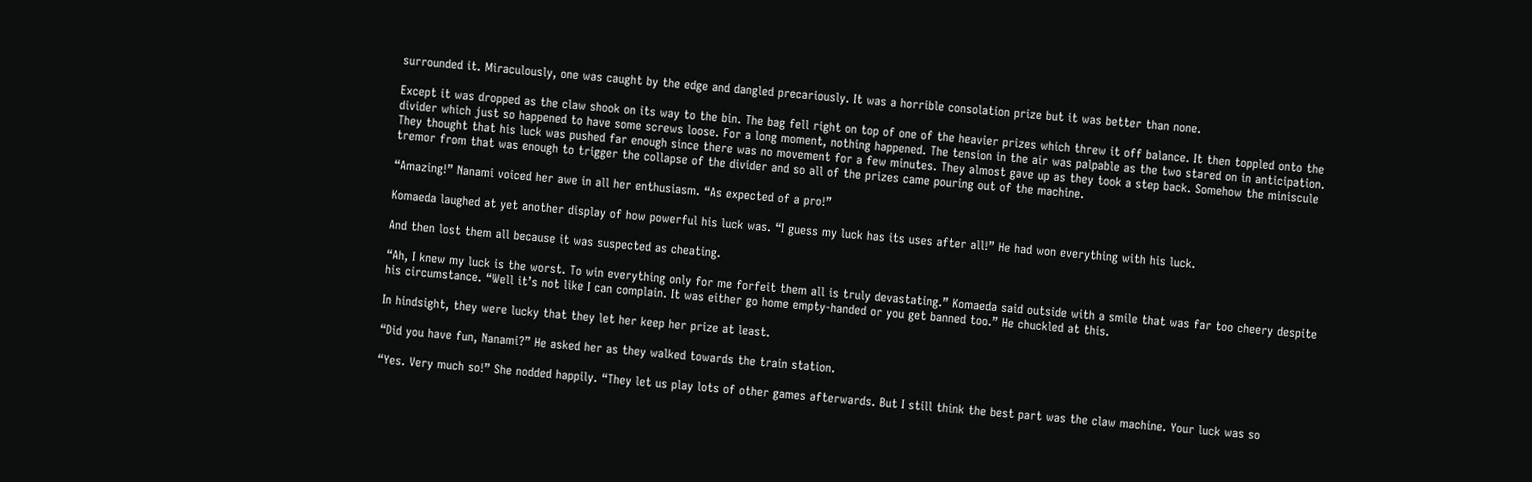surrounded it. Miraculously, one was caught by the edge and dangled precariously. It was a horrible consolation prize but it was better than none.

Except it was dropped as the claw shook on its way to the bin. The bag fell right on top of one of the heavier prizes which threw it off balance. It then toppled onto the divider which just so happened to have some screws loose. For a long moment, nothing happened. The tension in the air was palpable as the two stared on in anticipation. They thought that his luck was pushed far enough since there was no movement for a few minutes. They almost gave up as they took a step back. Somehow the miniscule tremor from that was enough to trigger the collapse of the divider and so all of the prizes came pouring out of the machine.

“Amazing!” Nanami voiced her awe in all her enthusiasm. “As expected of a pro!”

Komaeda laughed at yet another display of how powerful his luck was. “I guess my luck has its uses after all!” He had won everything with his luck.

And then lost them all because it was suspected as cheating.

“Ah, I knew my luck is the worst. To win everything only for me forfeit them all is truly devastating.” Komaeda said outside with a smile that was far too cheery despite his circumstance. “Well it’s not like I can complain. It was either go home empty-handed or you get banned too.” He chuckled at this.

In hindsight, they were lucky that they let her keep her prize at least.

“Did you have fun, Nanami?” He asked her as they walked towards the train station.

“Yes. Very much so!” She nodded happily. “They let us play lots of other games afterwards. But I still think the best part was the claw machine. Your luck was so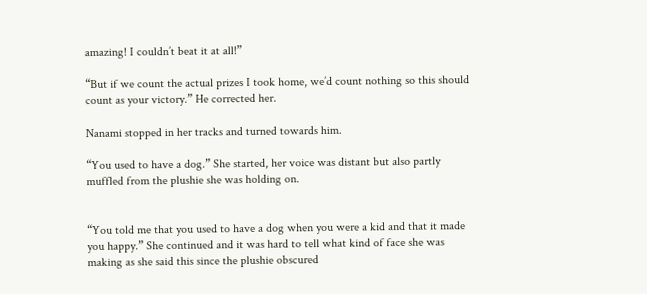amazing! I couldn’t beat it at all!”

“But if we count the actual prizes I took home, we’d count nothing so this should count as your victory.” He corrected her.

Nanami stopped in her tracks and turned towards him.

“You used to have a dog.” She started, her voice was distant but also partly muffled from the plushie she was holding on.


“You told me that you used to have a dog when you were a kid and that it made you happy.” She continued and it was hard to tell what kind of face she was making as she said this since the plushie obscured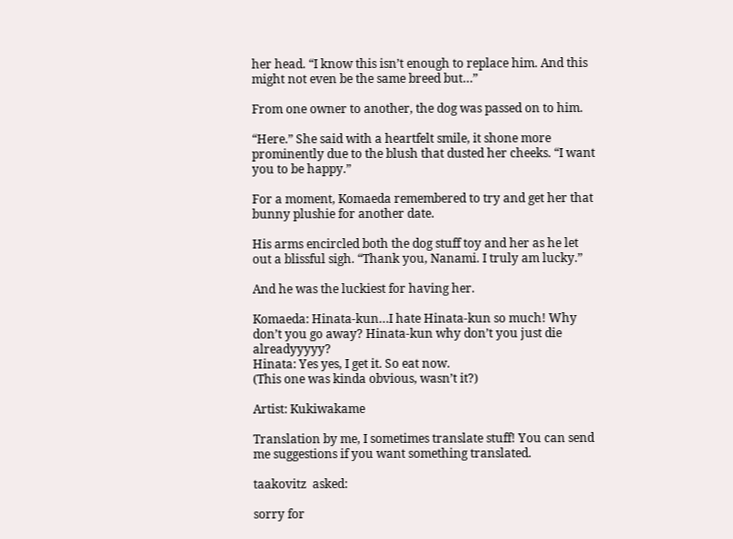her head. “I know this isn’t enough to replace him. And this might not even be the same breed but…”

From one owner to another, the dog was passed on to him.

“Here.” She said with a heartfelt smile, it shone more prominently due to the blush that dusted her cheeks. “I want you to be happy.”

For a moment, Komaeda remembered to try and get her that bunny plushie for another date.

His arms encircled both the dog stuff toy and her as he let out a blissful sigh. “Thank you, Nanami. I truly am lucky.”

And he was the luckiest for having her.

Komaeda: Hinata-kun…I hate Hinata-kun so much! Why don’t you go away? Hinata-kun why don’t you just die alreadyyyyy?
Hinata: Yes yes, I get it. So eat now.
(This one was kinda obvious, wasn’t it?)

Artist: Kukiwakame

Translation by me, I sometimes translate stuff! You can send me suggestions if you want something translated.

taakovitz  asked:

sorry for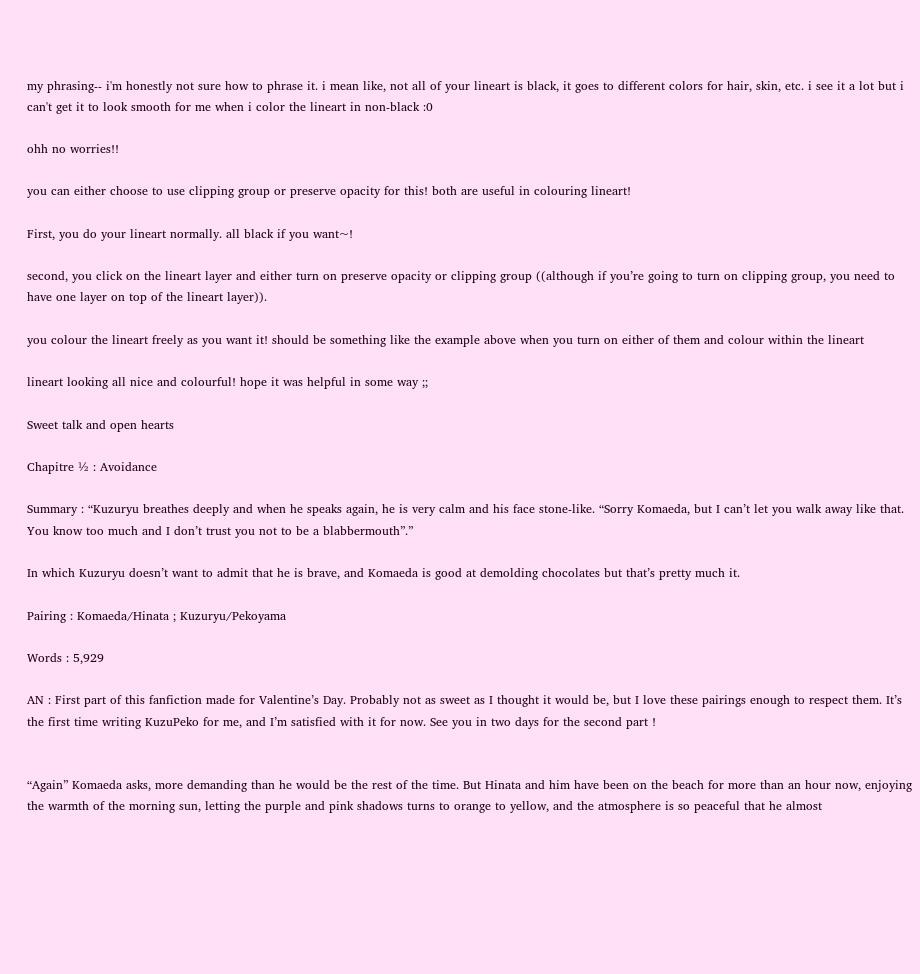my phrasing-- i'm honestly not sure how to phrase it. i mean like, not all of your lineart is black, it goes to different colors for hair, skin, etc. i see it a lot but i can't get it to look smooth for me when i color the lineart in non-black :0

ohh no worries!!

you can either choose to use clipping group or preserve opacity for this! both are useful in colouring lineart!

First, you do your lineart normally. all black if you want~!

second, you click on the lineart layer and either turn on preserve opacity or clipping group ((although if you’re going to turn on clipping group, you need to have one layer on top of the lineart layer)).

you colour the lineart freely as you want it! should be something like the example above when you turn on either of them and colour within the lineart

lineart looking all nice and colourful! hope it was helpful in some way ;;

Sweet talk and open hearts

Chapitre ½ : Avoidance

Summary : “Kuzuryu breathes deeply and when he speaks again, he is very calm and his face stone-like. “Sorry Komaeda, but I can’t let you walk away like that. You know too much and I don’t trust you not to be a blabbermouth”.”

In which Kuzuryu doesn’t want to admit that he is brave, and Komaeda is good at demolding chocolates but that’s pretty much it.

Pairing : Komaeda/Hinata ; Kuzuryu/Pekoyama

Words : 5,929

AN : First part of this fanfiction made for Valentine’s Day. Probably not as sweet as I thought it would be, but I love these pairings enough to respect them. It’s the first time writing KuzuPeko for me, and I’m satisfied with it for now. See you in two days for the second part !


“Again” Komaeda asks, more demanding than he would be the rest of the time. But Hinata and him have been on the beach for more than an hour now, enjoying the warmth of the morning sun, letting the purple and pink shadows turns to orange to yellow, and the atmosphere is so peaceful that he almost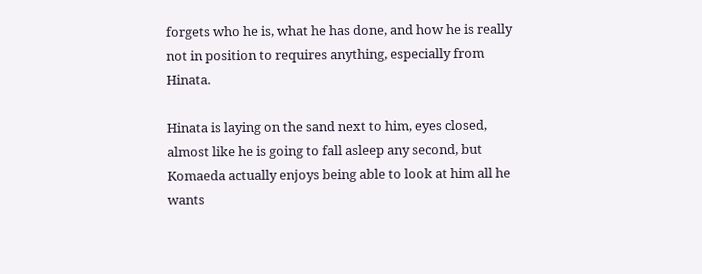forgets who he is, what he has done, and how he is really not in position to requires anything, especially from Hinata.

Hinata is laying on the sand next to him, eyes closed, almost like he is going to fall asleep any second, but Komaeda actually enjoys being able to look at him all he wants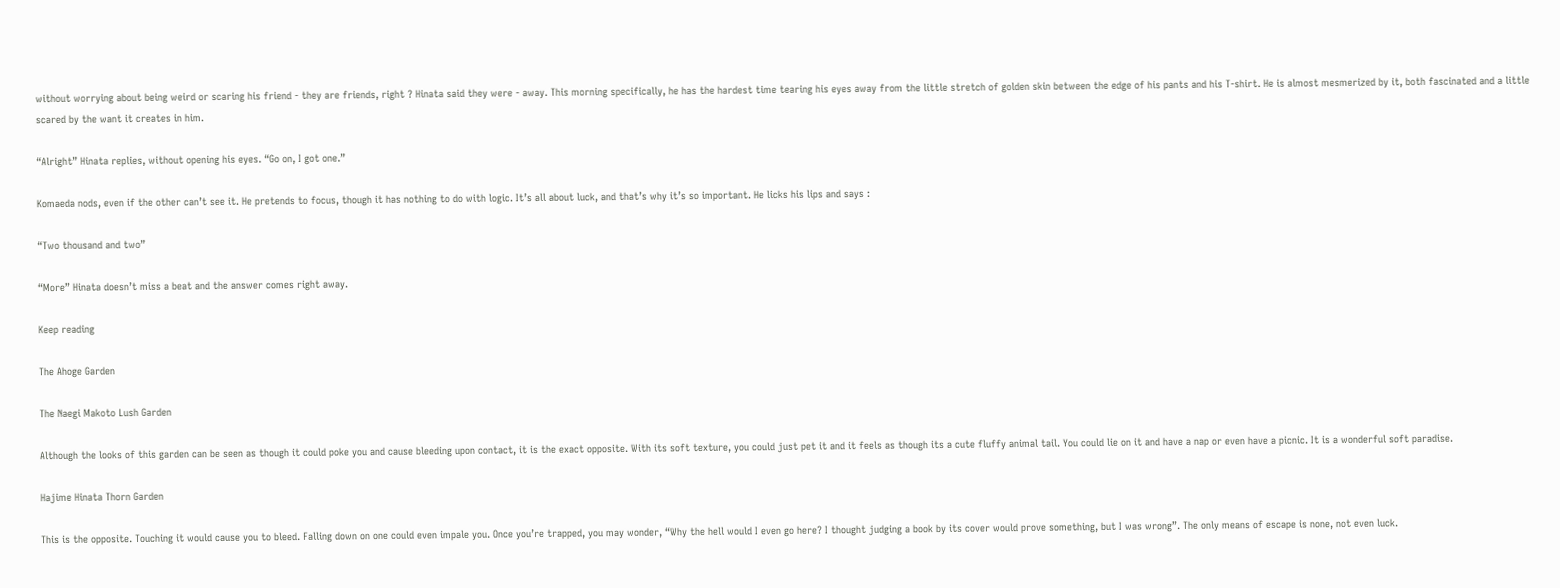without worrying about being weird or scaring his friend - they are friends, right ? Hinata said they were - away. This morning specifically, he has the hardest time tearing his eyes away from the little stretch of golden skin between the edge of his pants and his T-shirt. He is almost mesmerized by it, both fascinated and a little scared by the want it creates in him.

“Alright” Hinata replies, without opening his eyes. “Go on, I got one.”

Komaeda nods, even if the other can’t see it. He pretends to focus, though it has nothing to do with logic. It’s all about luck, and that’s why it’s so important. He licks his lips and says :

“Two thousand and two”

“More” Hinata doesn’t miss a beat and the answer comes right away.

Keep reading

The Ahoge Garden

The Naegi Makoto Lush Garden

Although the looks of this garden can be seen as though it could poke you and cause bleeding upon contact, it is the exact opposite. With its soft texture, you could just pet it and it feels as though its a cute fluffy animal tail. You could lie on it and have a nap or even have a picnic. It is a wonderful soft paradise.

Hajime Hinata Thorn Garden

This is the opposite. Touching it would cause you to bleed. Falling down on one could even impale you. Once you’re trapped, you may wonder, “Why the hell would I even go here? I thought judging a book by its cover would prove something, but I was wrong”. The only means of escape is none, not even luck.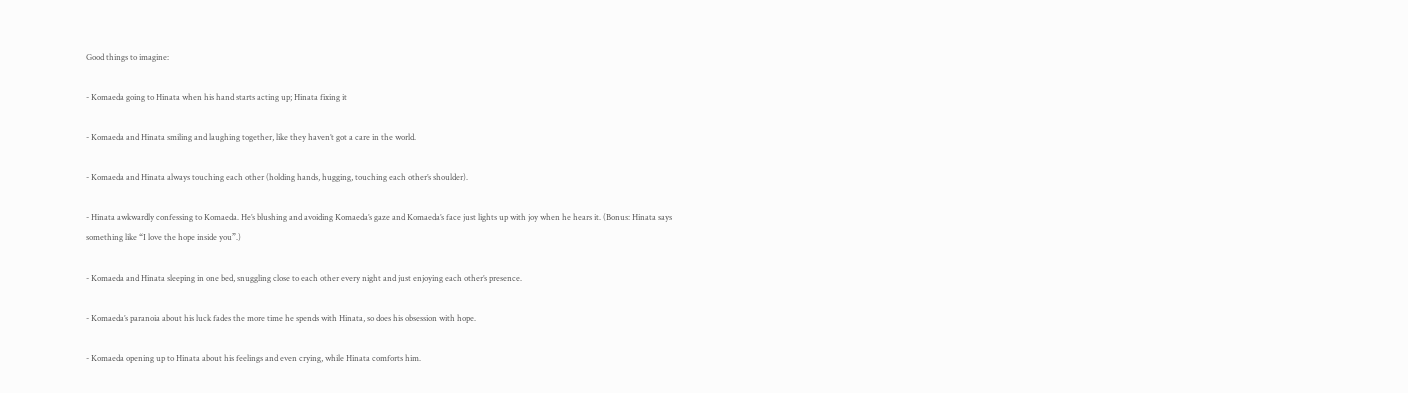Good things to imagine:

- Komaeda going to Hinata when his hand starts acting up; Hinata fixing it

- Komaeda and Hinata smiling and laughing together, like they haven’t got a care in the world.

- Komaeda and Hinata always touching each other (holding hands, hugging, touching each other’s shoulder).

- Hinata awkwardly confessing to Komaeda. He’s blushing and avoiding Komaeda’s gaze and Komaeda’s face just lights up with joy when he hears it. (Bonus: Hinata says something like “I love the hope inside you”.)

- Komaeda and Hinata sleeping in one bed, snuggling close to each other every night and just enjoying each other’s presence.

- Komaeda’s paranoia about his luck fades the more time he spends with Hinata, so does his obsession with hope.

- Komaeda opening up to Hinata about his feelings and even crying, while Hinata comforts him.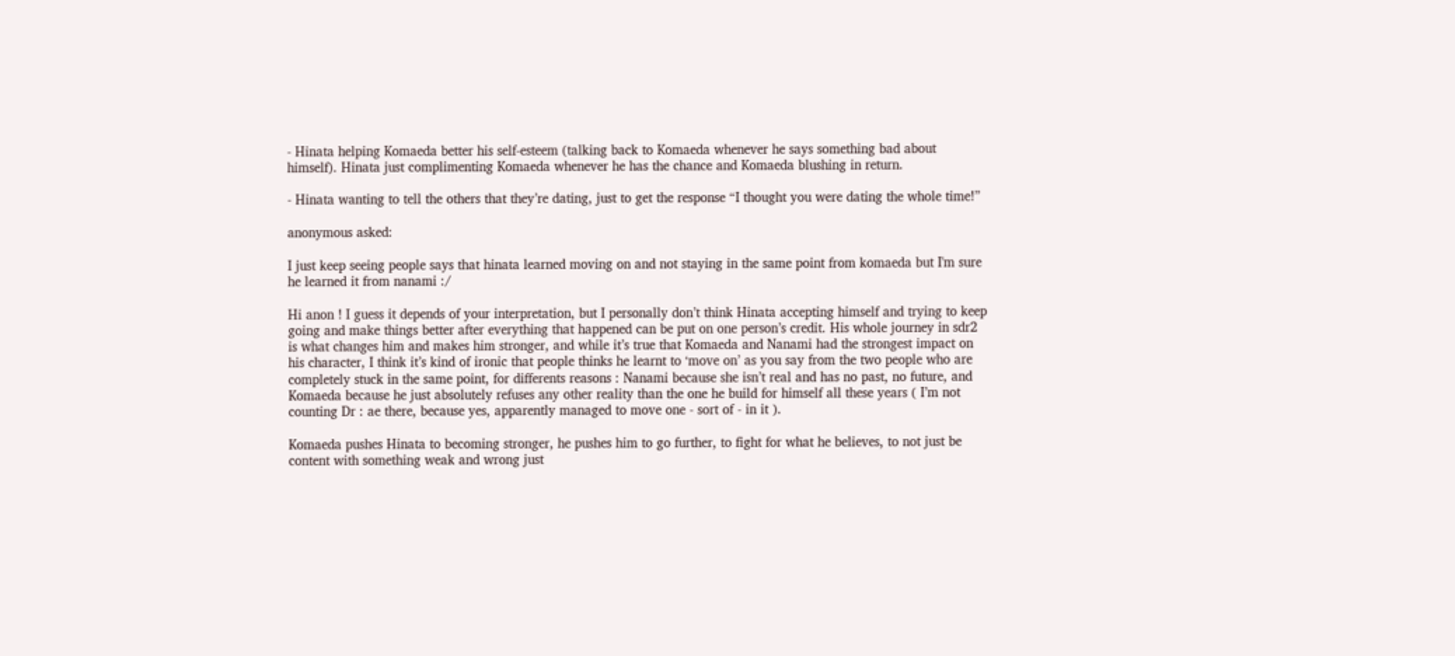- Hinata helping Komaeda better his self-esteem (talking back to Komaeda whenever he says something bad about himself). Hinata just complimenting Komaeda whenever he has the chance and Komaeda blushing in return.

- Hinata wanting to tell the others that they’re dating, just to get the response “I thought you were dating the whole time!”

anonymous asked:

I just keep seeing people says that hinata learned moving on and not staying in the same point from komaeda but I'm sure he learned it from nanami :/

Hi anon ! I guess it depends of your interpretation, but I personally don’t think Hinata accepting himself and trying to keep going and make things better after everything that happened can be put on one person’s credit. His whole journey in sdr2 is what changes him and makes him stronger, and while it’s true that Komaeda and Nanami had the strongest impact on his character, I think it’s kind of ironic that people thinks he learnt to ‘move on’ as you say from the two people who are completely stuck in the same point, for differents reasons : Nanami because she isn’t real and has no past, no future, and Komaeda because he just absolutely refuses any other reality than the one he build for himself all these years ( I’m not counting Dr : ae there, because yes, apparently managed to move one - sort of - in it ).

Komaeda pushes Hinata to becoming stronger, he pushes him to go further, to fight for what he believes, to not just be content with something weak and wrong just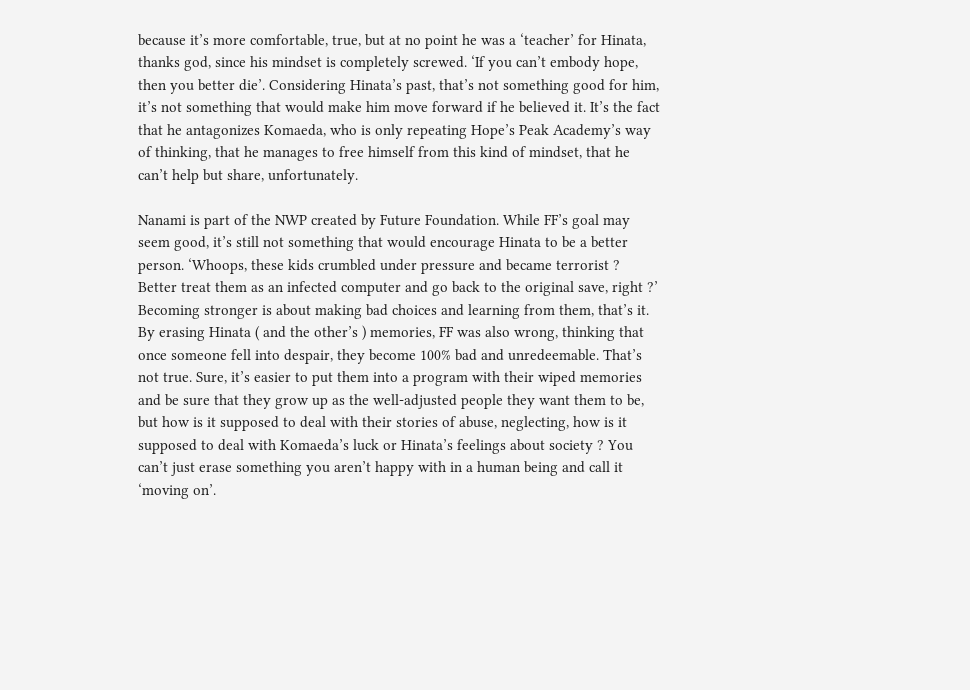because it’s more comfortable, true, but at no point he was a ‘teacher’ for Hinata, thanks god, since his mindset is completely screwed. ‘If you can’t embody hope, then you better die’. Considering Hinata’s past, that’s not something good for him, it’s not something that would make him move forward if he believed it. It’s the fact that he antagonizes Komaeda, who is only repeating Hope’s Peak Academy’s way of thinking, that he manages to free himself from this kind of mindset, that he can’t help but share, unfortunately.

Nanami is part of the NWP created by Future Foundation. While FF’s goal may seem good, it’s still not something that would encourage Hinata to be a better person. ‘Whoops, these kids crumbled under pressure and became terrorist ? Better treat them as an infected computer and go back to the original save, right ?’ Becoming stronger is about making bad choices and learning from them, that’s it. By erasing Hinata ( and the other’s ) memories, FF was also wrong, thinking that once someone fell into despair, they become 100% bad and unredeemable. That’s not true. Sure, it’s easier to put them into a program with their wiped memories and be sure that they grow up as the well-adjusted people they want them to be, but how is it supposed to deal with their stories of abuse, neglecting, how is it supposed to deal with Komaeda’s luck or Hinata’s feelings about society ? You can’t just erase something you aren’t happy with in a human being and call it ‘moving on’.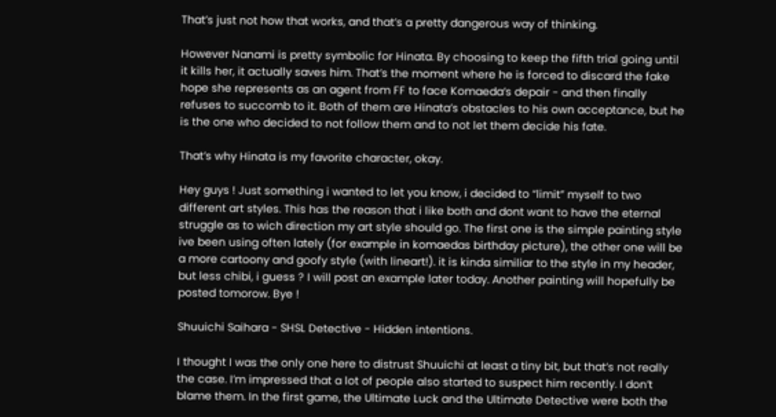That’s just not how that works, and that’s a pretty dangerous way of thinking.

However Nanami is pretty symbolic for Hinata. By choosing to keep the fifth trial going until it kills her, it actually saves him. That’s the moment where he is forced to discard the fake hope she represents as an agent from FF to face Komaeda’s depair - and then finally refuses to succomb to it. Both of them are Hinata’s obstacles to his own acceptance, but he is the one who decided to not follow them and to not let them decide his fate.

That’s why Hinata is my favorite character, okay.

Hey guys ! Just something i wanted to let you know, i decided to “limit” myself to two different art styles. This has the reason that i like both and dont want to have the eternal struggle as to wich direction my art style should go. The first one is the simple painting style ive been using often lately (for example in komaedas birthday picture), the other one will be a more cartoony and goofy style (with lineart!). it is kinda similiar to the style in my header, but less chibi, i guess ? I will post an example later today. Another painting will hopefully be posted tomorow. Bye !

Shuuichi Saihara - SHSL Detective - Hidden intentions.

I thought I was the only one here to distrust Shuuichi at least a tiny bit, but that’s not really the case. I’m impressed that a lot of people also started to suspect him recently. I don’t blame them. In the first game, the Ultimate Luck and the Ultimate Detective were both the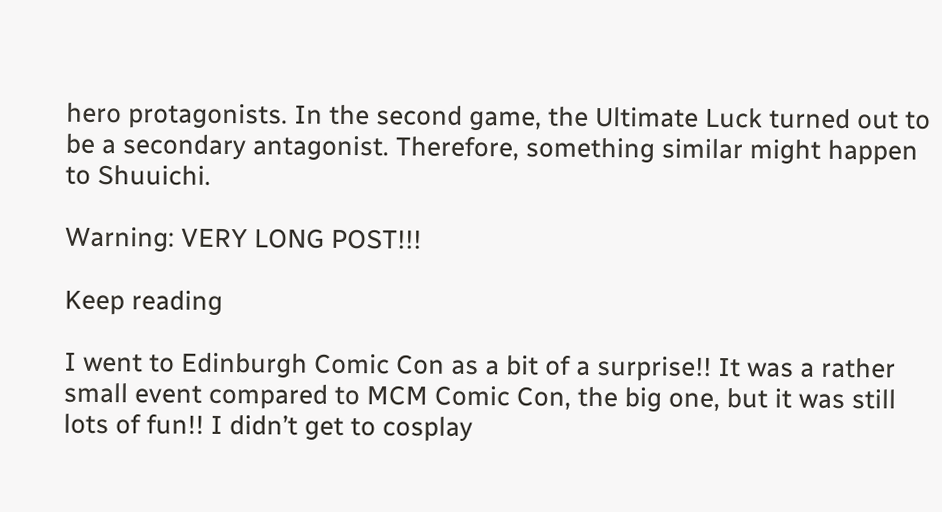hero protagonists. In the second game, the Ultimate Luck turned out to be a secondary antagonist. Therefore, something similar might happen to Shuuichi.

Warning: VERY LONG POST!!!

Keep reading

I went to Edinburgh Comic Con as a bit of a surprise!! It was a rather small event compared to MCM Comic Con, the big one, but it was still lots of fun!! I didn’t get to cosplay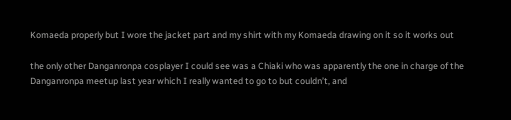Komaeda properly but I wore the jacket part and my shirt with my Komaeda drawing on it so it works out

the only other Danganronpa cosplayer I could see was a Chiaki who was apparently the one in charge of the Danganronpa meetup last year which I really wanted to go to but couldn’t, and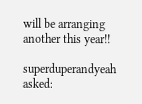will be arranging another this year!!

superduperandyeah  asked: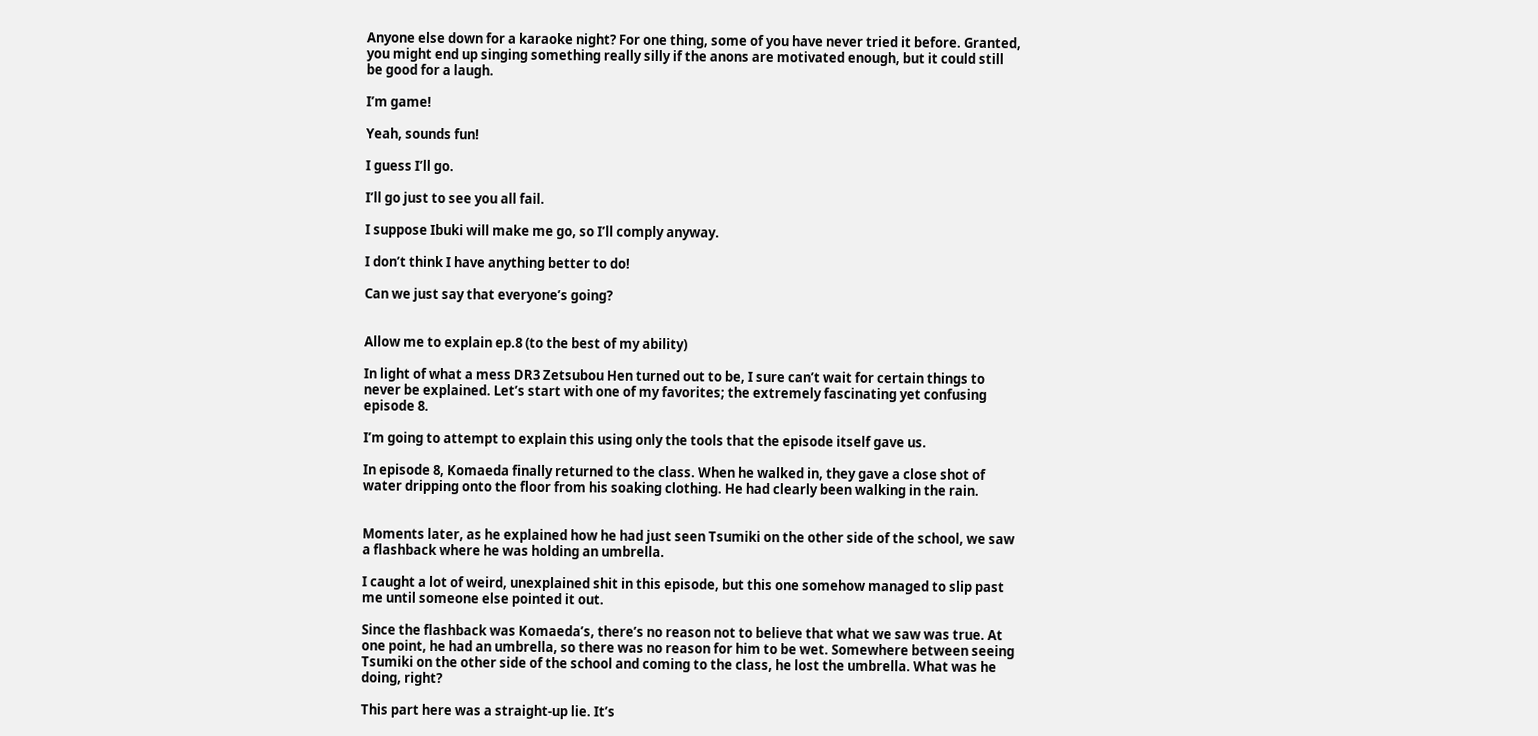Anyone else down for a karaoke night? For one thing, some of you have never tried it before. Granted, you might end up singing something really silly if the anons are motivated enough, but it could still be good for a laugh.

I’m game!

Yeah, sounds fun!

I guess I’ll go.

I’ll go just to see you all fail.

I suppose Ibuki will make me go, so I’ll comply anyway.

I don’t think I have anything better to do!

Can we just say that everyone’s going?


Allow me to explain ep.8 (to the best of my ability)

In light of what a mess DR3 Zetsubou Hen turned out to be, I sure can’t wait for certain things to never be explained. Let’s start with one of my favorites; the extremely fascinating yet confusing episode 8.

I’m going to attempt to explain this using only the tools that the episode itself gave us.

In episode 8, Komaeda finally returned to the class. When he walked in, they gave a close shot of water dripping onto the floor from his soaking clothing. He had clearly been walking in the rain.


Moments later, as he explained how he had just seen Tsumiki on the other side of the school, we saw a flashback where he was holding an umbrella.

I caught a lot of weird, unexplained shit in this episode, but this one somehow managed to slip past me until someone else pointed it out.

Since the flashback was Komaeda’s, there’s no reason not to believe that what we saw was true. At one point, he had an umbrella, so there was no reason for him to be wet. Somewhere between seeing Tsumiki on the other side of the school and coming to the class, he lost the umbrella. What was he doing, right?

This part here was a straight-up lie. It’s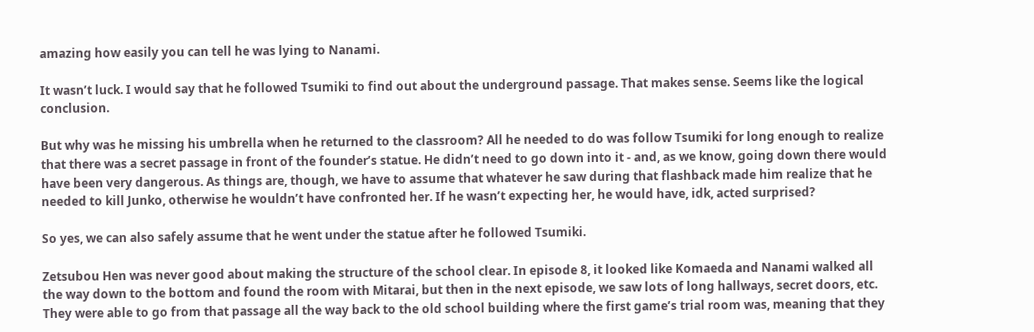amazing how easily you can tell he was lying to Nanami.

It wasn’t luck. I would say that he followed Tsumiki to find out about the underground passage. That makes sense. Seems like the logical conclusion.

But why was he missing his umbrella when he returned to the classroom? All he needed to do was follow Tsumiki for long enough to realize that there was a secret passage in front of the founder’s statue. He didn’t need to go down into it - and, as we know, going down there would have been very dangerous. As things are, though, we have to assume that whatever he saw during that flashback made him realize that he needed to kill Junko, otherwise he wouldn’t have confronted her. If he wasn’t expecting her, he would have, idk, acted surprised?

So yes, we can also safely assume that he went under the statue after he followed Tsumiki.

Zetsubou Hen was never good about making the structure of the school clear. In episode 8, it looked like Komaeda and Nanami walked all the way down to the bottom and found the room with Mitarai, but then in the next episode, we saw lots of long hallways, secret doors, etc. They were able to go from that passage all the way back to the old school building where the first game’s trial room was, meaning that they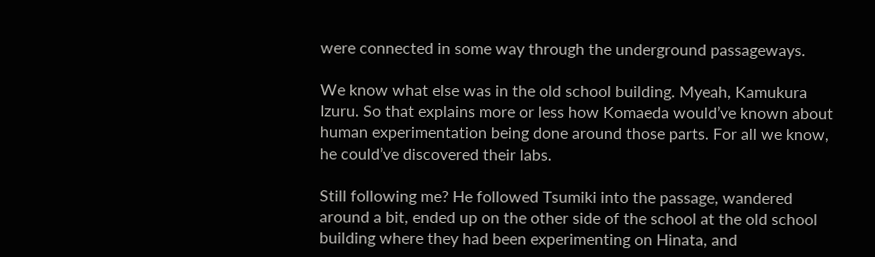were connected in some way through the underground passageways.

We know what else was in the old school building. Myeah, Kamukura Izuru. So that explains more or less how Komaeda would’ve known about human experimentation being done around those parts. For all we know, he could’ve discovered their labs.

Still following me? He followed Tsumiki into the passage, wandered around a bit, ended up on the other side of the school at the old school building where they had been experimenting on Hinata, and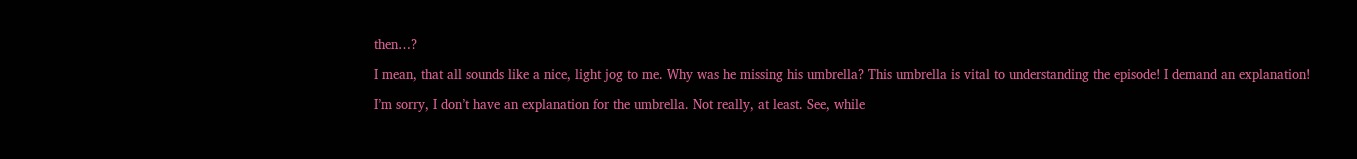then…?

I mean, that all sounds like a nice, light jog to me. Why was he missing his umbrella? This umbrella is vital to understanding the episode! I demand an explanation!

I’m sorry, I don’t have an explanation for the umbrella. Not really, at least. See, while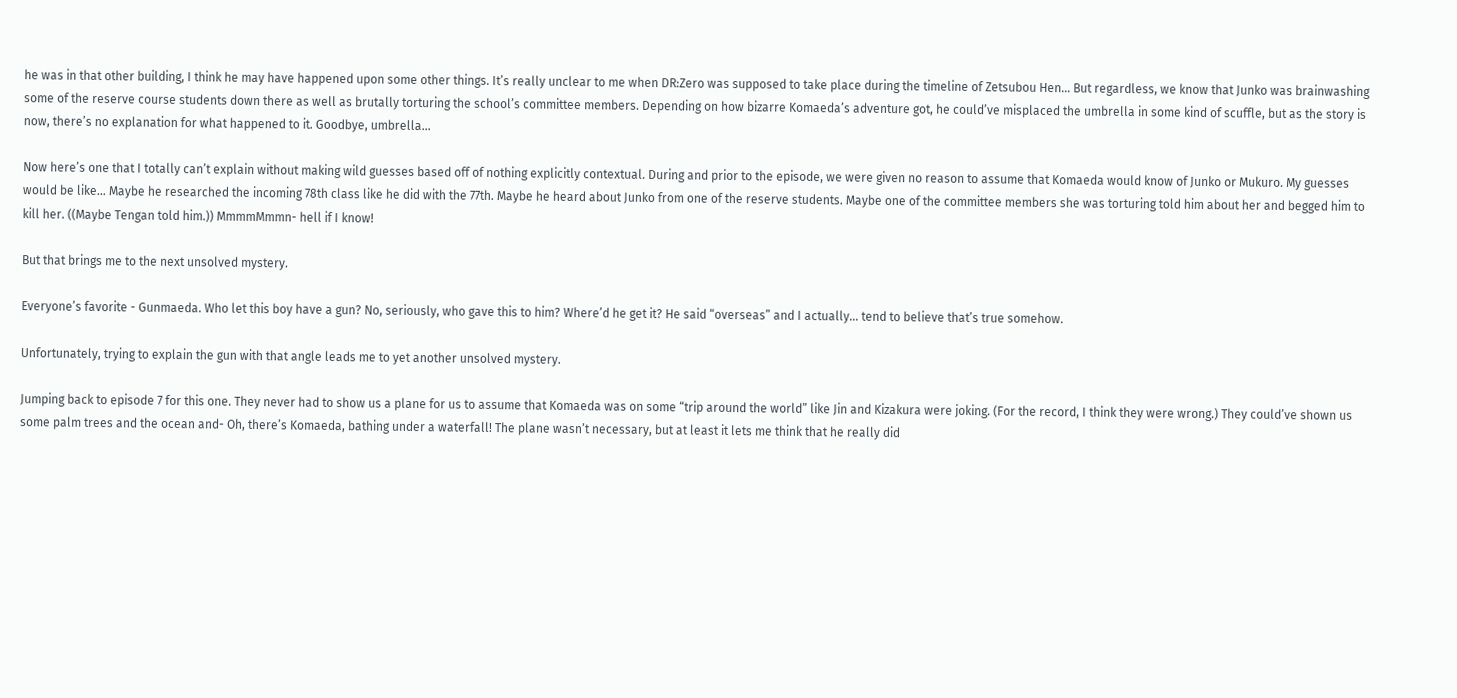he was in that other building, I think he may have happened upon some other things. It’s really unclear to me when DR:Zero was supposed to take place during the timeline of Zetsubou Hen… But regardless, we know that Junko was brainwashing some of the reserve course students down there as well as brutally torturing the school’s committee members. Depending on how bizarre Komaeda’s adventure got, he could’ve misplaced the umbrella in some kind of scuffle, but as the story is now, there’s no explanation for what happened to it. Goodbye, umbrella…

Now here’s one that I totally can’t explain without making wild guesses based off of nothing explicitly contextual. During and prior to the episode, we were given no reason to assume that Komaeda would know of Junko or Mukuro. My guesses would be like… Maybe he researched the incoming 78th class like he did with the 77th. Maybe he heard about Junko from one of the reserve students. Maybe one of the committee members she was torturing told him about her and begged him to kill her. ((Maybe Tengan told him.)) MmmmMmmn- hell if I know!

But that brings me to the next unsolved mystery.

Everyone’s favorite - Gunmaeda. Who let this boy have a gun? No, seriously, who gave this to him? Where’d he get it? He said “overseas” and I actually… tend to believe that’s true somehow.

Unfortunately, trying to explain the gun with that angle leads me to yet another unsolved mystery.

Jumping back to episode 7 for this one. They never had to show us a plane for us to assume that Komaeda was on some “trip around the world” like Jin and Kizakura were joking. (For the record, I think they were wrong.) They could’ve shown us some palm trees and the ocean and- Oh, there’s Komaeda, bathing under a waterfall! The plane wasn’t necessary, but at least it lets me think that he really did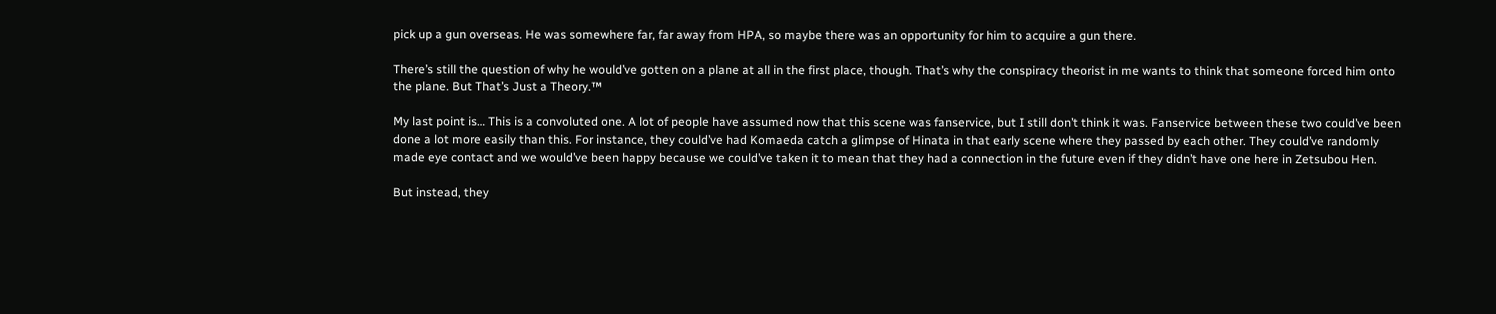pick up a gun overseas. He was somewhere far, far away from HPA, so maybe there was an opportunity for him to acquire a gun there.

There’s still the question of why he would’ve gotten on a plane at all in the first place, though. That’s why the conspiracy theorist in me wants to think that someone forced him onto the plane. But That’s Just a Theory.™

My last point is… This is a convoluted one. A lot of people have assumed now that this scene was fanservice, but I still don’t think it was. Fanservice between these two could’ve been done a lot more easily than this. For instance, they could’ve had Komaeda catch a glimpse of Hinata in that early scene where they passed by each other. They could’ve randomly made eye contact and we would’ve been happy because we could’ve taken it to mean that they had a connection in the future even if they didn’t have one here in Zetsubou Hen.

But instead, they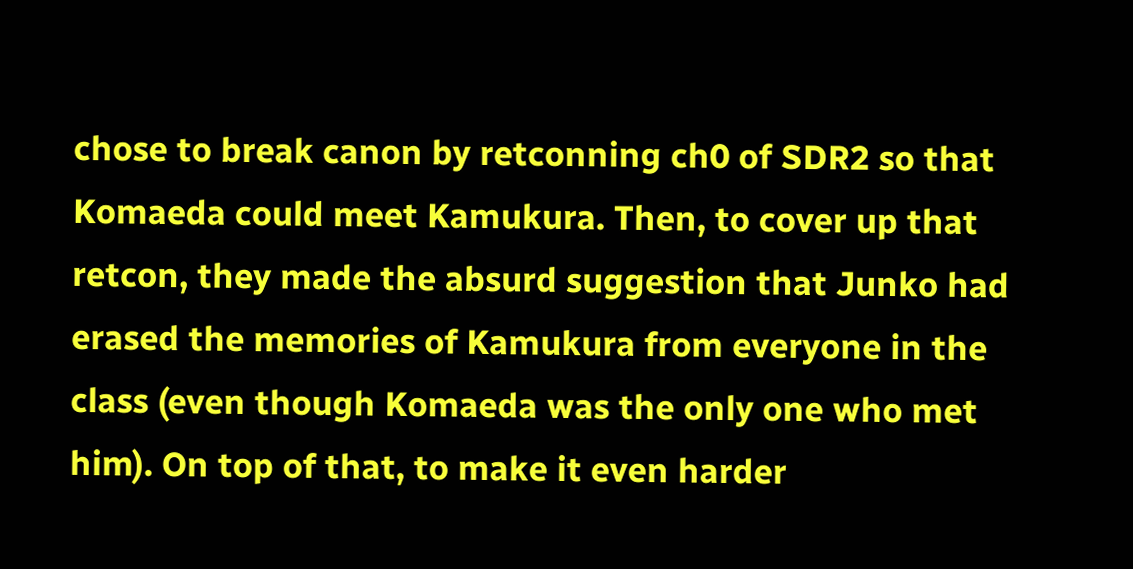chose to break canon by retconning ch0 of SDR2 so that Komaeda could meet Kamukura. Then, to cover up that retcon, they made the absurd suggestion that Junko had erased the memories of Kamukura from everyone in the class (even though Komaeda was the only one who met him). On top of that, to make it even harder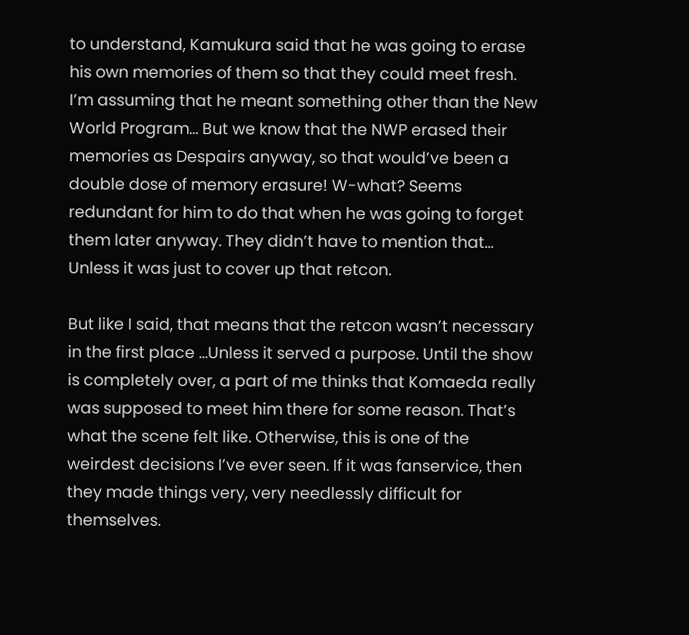to understand, Kamukura said that he was going to erase his own memories of them so that they could meet fresh. I’m assuming that he meant something other than the New World Program… But we know that the NWP erased their memories as Despairs anyway, so that would’ve been a double dose of memory erasure! W-what? Seems redundant for him to do that when he was going to forget them later anyway. They didn’t have to mention that… Unless it was just to cover up that retcon.

But like I said, that means that the retcon wasn’t necessary in the first place …Unless it served a purpose. Until the show is completely over, a part of me thinks that Komaeda really was supposed to meet him there for some reason. That’s what the scene felt like. Otherwise, this is one of the weirdest decisions I’ve ever seen. If it was fanservice, then they made things very, very needlessly difficult for themselves.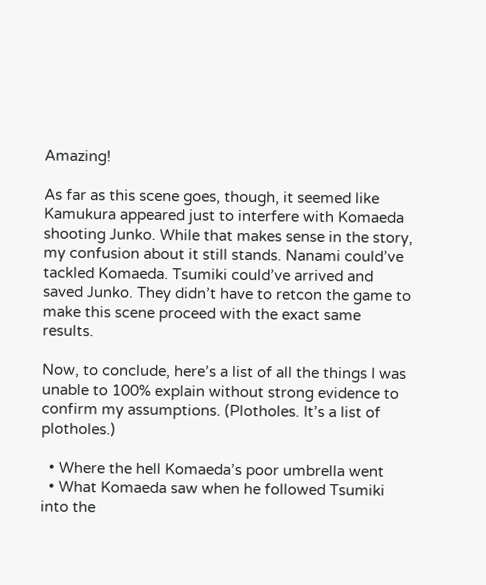Amazing!

As far as this scene goes, though, it seemed like Kamukura appeared just to interfere with Komaeda shooting Junko. While that makes sense in the story, my confusion about it still stands. Nanami could’ve tackled Komaeda. Tsumiki could’ve arrived and saved Junko. They didn’t have to retcon the game to make this scene proceed with the exact same results.

Now, to conclude, here’s a list of all the things I was unable to 100% explain without strong evidence to confirm my assumptions. (Plotholes. It’s a list of plotholes.)

  • Where the hell Komaeda’s poor umbrella went
  • What Komaeda saw when he followed Tsumiki into the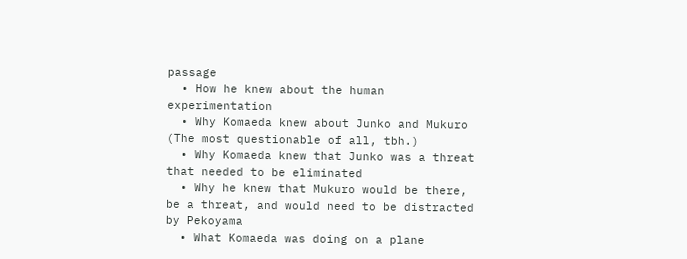passage
  • How he knew about the human experimentation
  • Why Komaeda knew about Junko and Mukuro (The most questionable of all, tbh.)
  • Why Komaeda knew that Junko was a threat that needed to be eliminated
  • Why he knew that Mukuro would be there, be a threat, and would need to be distracted by Pekoyama
  • What Komaeda was doing on a plane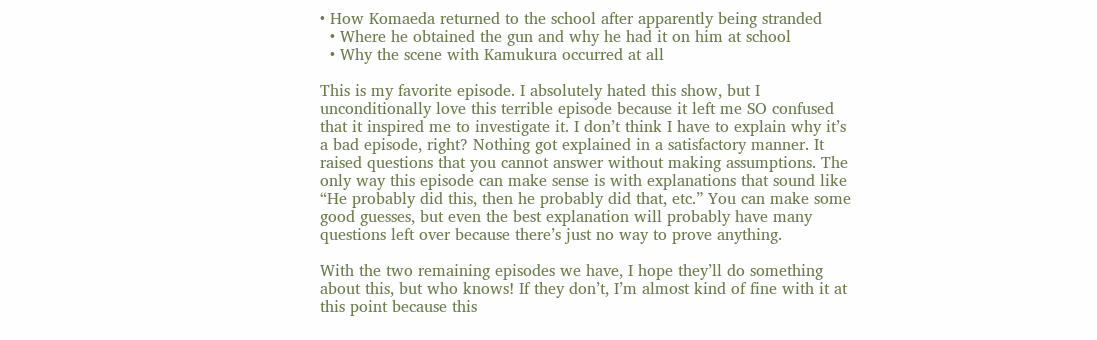• How Komaeda returned to the school after apparently being stranded
  • Where he obtained the gun and why he had it on him at school
  • Why the scene with Kamukura occurred at all

This is my favorite episode. I absolutely hated this show, but I unconditionally love this terrible episode because it left me SO confused that it inspired me to investigate it. I don’t think I have to explain why it’s a bad episode, right? Nothing got explained in a satisfactory manner. It raised questions that you cannot answer without making assumptions. The only way this episode can make sense is with explanations that sound like “He probably did this, then he probably did that, etc.” You can make some good guesses, but even the best explanation will probably have many questions left over because there’s just no way to prove anything.

With the two remaining episodes we have, I hope they’ll do something about this, but who knows! If they don’t, I’m almost kind of fine with it at this point because this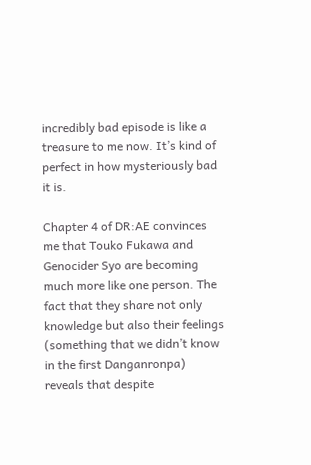incredibly bad episode is like a treasure to me now. It’s kind of perfect in how mysteriously bad it is.

Chapter 4 of DR:AE convinces me that Touko Fukawa and Genocider Syo are becoming much more like one person. The fact that they share not only knowledge but also their feelings (something that we didn’t know in the first Danganronpa) reveals that despite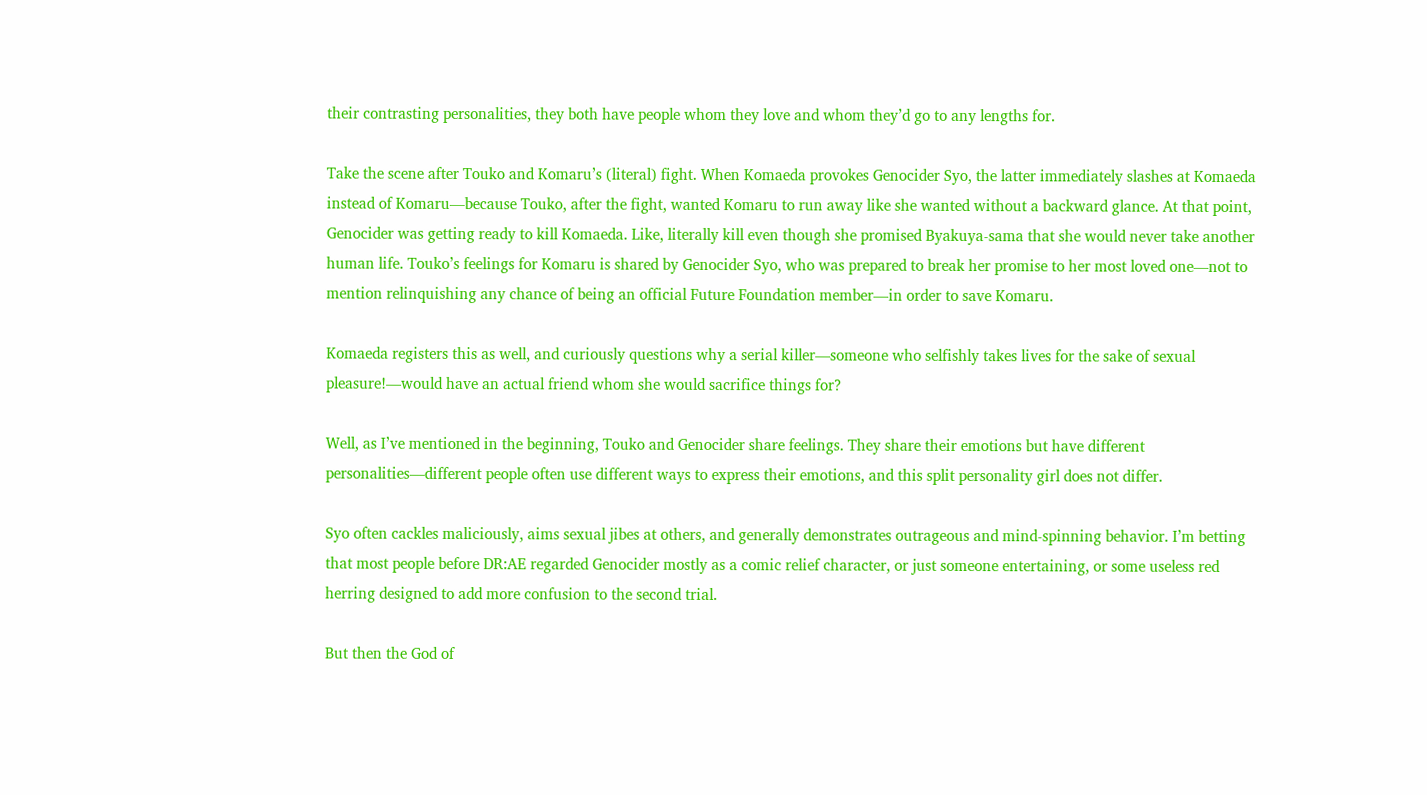their contrasting personalities, they both have people whom they love and whom they’d go to any lengths for.

Take the scene after Touko and Komaru’s (literal) fight. When Komaeda provokes Genocider Syo, the latter immediately slashes at Komaeda instead of Komaru—because Touko, after the fight, wanted Komaru to run away like she wanted without a backward glance. At that point, Genocider was getting ready to kill Komaeda. Like, literally kill even though she promised Byakuya-sama that she would never take another human life. Touko’s feelings for Komaru is shared by Genocider Syo, who was prepared to break her promise to her most loved one—not to mention relinquishing any chance of being an official Future Foundation member—in order to save Komaru.

Komaeda registers this as well, and curiously questions why a serial killer—someone who selfishly takes lives for the sake of sexual pleasure!—would have an actual friend whom she would sacrifice things for?

Well, as I’ve mentioned in the beginning, Touko and Genocider share feelings. They share their emotions but have different personalities—different people often use different ways to express their emotions, and this split personality girl does not differ.

Syo often cackles maliciously, aims sexual jibes at others, and generally demonstrates outrageous and mind-spinning behavior. I’m betting that most people before DR:AE regarded Genocider mostly as a comic relief character, or just someone entertaining, or some useless red herring designed to add more confusion to the second trial.

But then the God of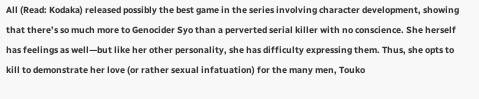All (Read: Kodaka) released possibly the best game in the series involving character development, showing that there’s so much more to Genocider Syo than a perverted serial killer with no conscience. She herself has feelings as well—but like her other personality, she has difficulty expressing them. Thus, she opts to kill to demonstrate her love (or rather sexual infatuation) for the many men, Touko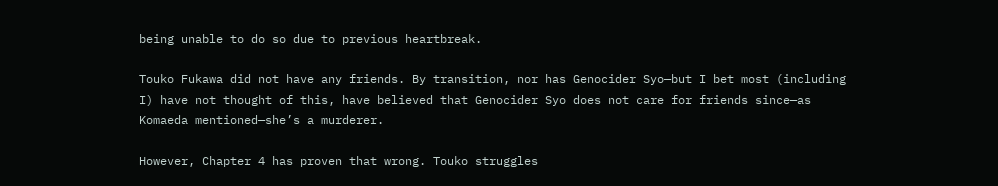being unable to do so due to previous heartbreak.

Touko Fukawa did not have any friends. By transition, nor has Genocider Syo—but I bet most (including I) have not thought of this, have believed that Genocider Syo does not care for friends since—as Komaeda mentioned—she’s a murderer.

However, Chapter 4 has proven that wrong. Touko struggles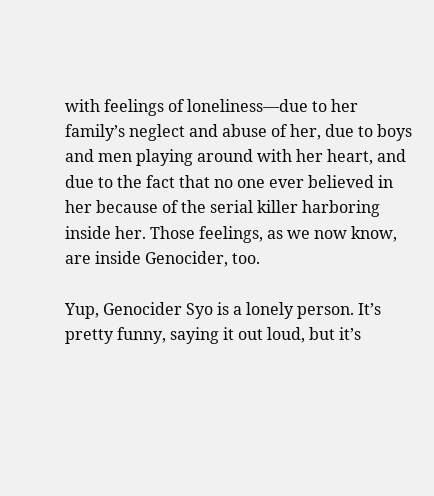with feelings of loneliness—due to her family’s neglect and abuse of her, due to boys and men playing around with her heart, and due to the fact that no one ever believed in her because of the serial killer harboring inside her. Those feelings, as we now know, are inside Genocider, too.

Yup, Genocider Syo is a lonely person. It’s pretty funny, saying it out loud, but it’s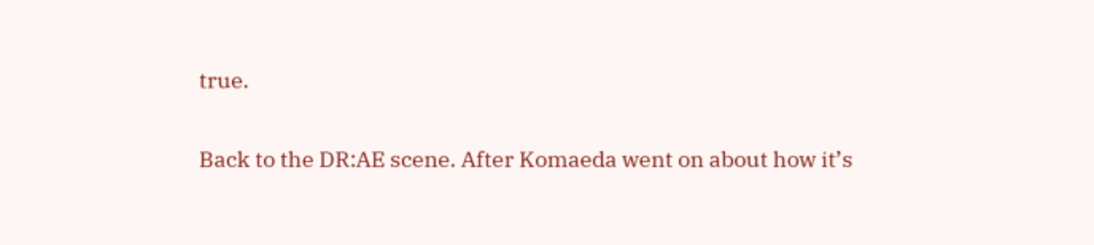true.

Back to the DR:AE scene. After Komaeda went on about how it’s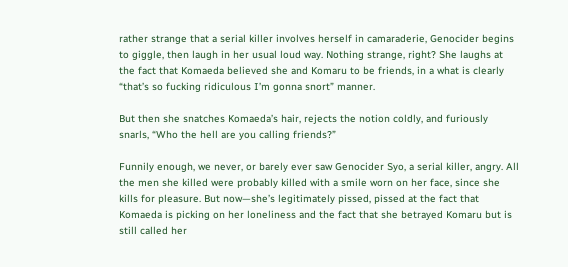rather strange that a serial killer involves herself in camaraderie, Genocider begins to giggle, then laugh in her usual loud way. Nothing strange, right? She laughs at the fact that Komaeda believed she and Komaru to be friends, in a what is clearly “that’s so fucking ridiculous I’m gonna snort” manner.

But then she snatches Komaeda’s hair, rejects the notion coldly, and furiously snarls, “Who the hell are you calling friends?”

Funnily enough, we never, or barely ever saw Genocider Syo, a serial killer, angry. All the men she killed were probably killed with a smile worn on her face, since she kills for pleasure. But now—she’s legitimately pissed, pissed at the fact that Komaeda is picking on her loneliness and the fact that she betrayed Komaru but is still called her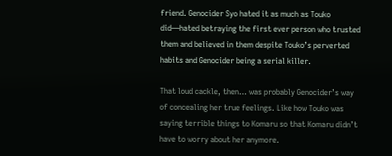friend. Genocider Syo hated it as much as Touko did—hated betraying the first ever person who trusted them and believed in them despite Touko’s perverted habits and Genocider being a serial killer.

That loud cackle, then… was probably Genocider’s way of concealing her true feelings. Like how Touko was saying terrible things to Komaru so that Komaru didn’t have to worry about her anymore.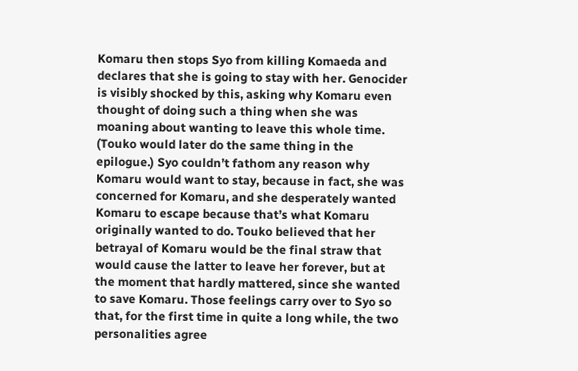Komaru then stops Syo from killing Komaeda and declares that she is going to stay with her. Genocider is visibly shocked by this, asking why Komaru even thought of doing such a thing when she was moaning about wanting to leave this whole time. (Touko would later do the same thing in the epilogue.) Syo couldn’t fathom any reason why Komaru would want to stay, because in fact, she was concerned for Komaru, and she desperately wanted Komaru to escape because that’s what Komaru originally wanted to do. Touko believed that her betrayal of Komaru would be the final straw that would cause the latter to leave her forever, but at the moment that hardly mattered, since she wanted to save Komaru. Those feelings carry over to Syo so that, for the first time in quite a long while, the two personalities agree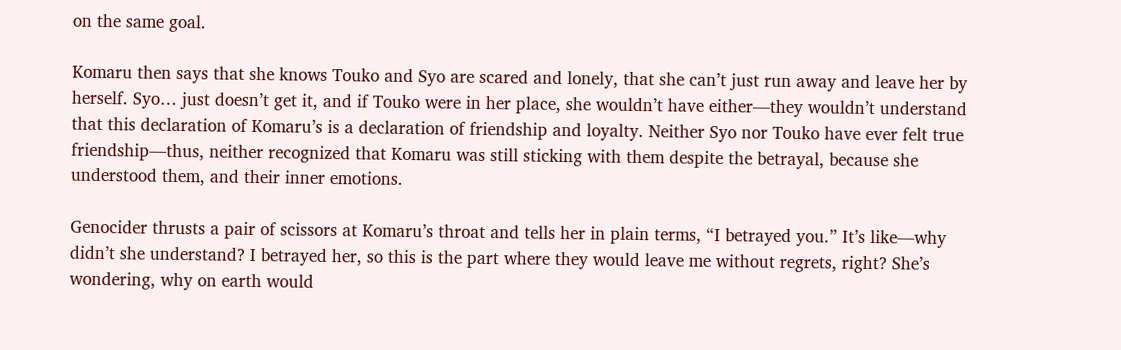on the same goal.

Komaru then says that she knows Touko and Syo are scared and lonely, that she can’t just run away and leave her by herself. Syo… just doesn’t get it, and if Touko were in her place, she wouldn’t have either—they wouldn’t understand that this declaration of Komaru’s is a declaration of friendship and loyalty. Neither Syo nor Touko have ever felt true friendship—thus, neither recognized that Komaru was still sticking with them despite the betrayal, because she understood them, and their inner emotions.

Genocider thrusts a pair of scissors at Komaru’s throat and tells her in plain terms, “I betrayed you.” It’s like—why didn’t she understand? I betrayed her, so this is the part where they would leave me without regrets, right? She’s wondering, why on earth would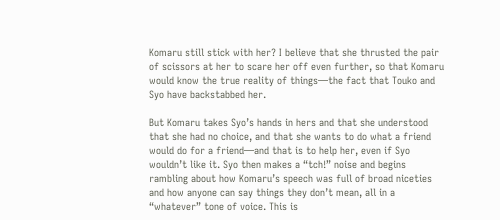Komaru still stick with her? I believe that she thrusted the pair of scissors at her to scare her off even further, so that Komaru would know the true reality of things—the fact that Touko and Syo have backstabbed her.

But Komaru takes Syo’s hands in hers and that she understood that she had no choice, and that she wants to do what a friend would do for a friend—and that is to help her, even if Syo wouldn’t like it. Syo then makes a “tch!” noise and begins rambling about how Komaru’s speech was full of broad niceties and how anyone can say things they don’t mean, all in a “whatever” tone of voice. This is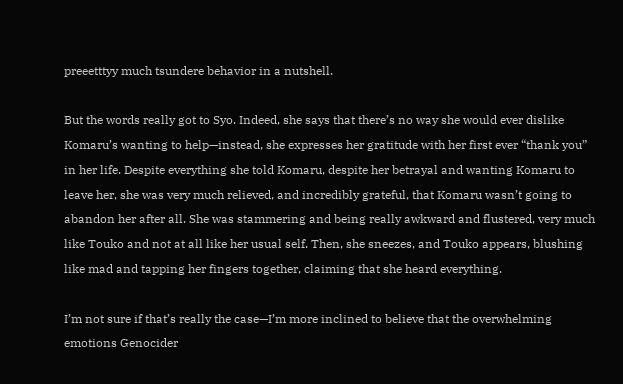preeetttyy much tsundere behavior in a nutshell.

But the words really got to Syo. Indeed, she says that there’s no way she would ever dislike Komaru’s wanting to help—instead, she expresses her gratitude with her first ever “thank you” in her life. Despite everything she told Komaru, despite her betrayal and wanting Komaru to leave her, she was very much relieved, and incredibly grateful, that Komaru wasn’t going to abandon her after all. She was stammering and being really awkward and flustered, very much like Touko and not at all like her usual self. Then, she sneezes, and Touko appears, blushing like mad and tapping her fingers together, claiming that she heard everything.

I’m not sure if that’s really the case—I’m more inclined to believe that the overwhelming emotions Genocider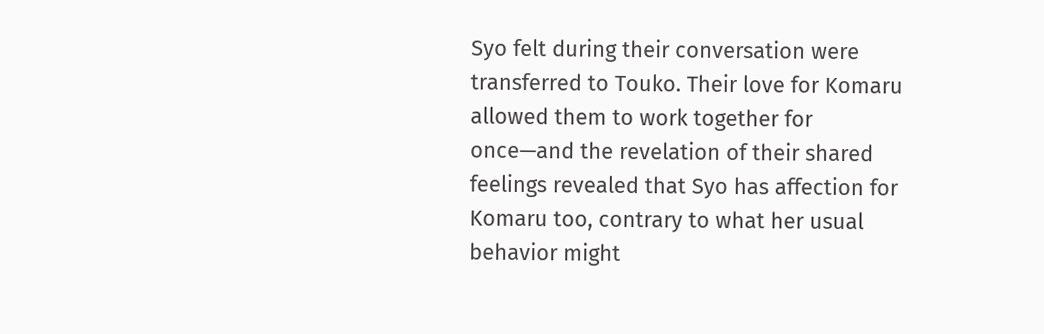Syo felt during their conversation were transferred to Touko. Their love for Komaru allowed them to work together for once—and the revelation of their shared feelings revealed that Syo has affection for Komaru too, contrary to what her usual behavior might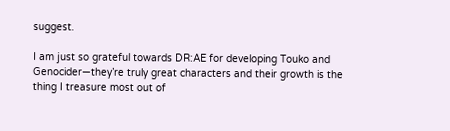suggest.

I am just so grateful towards DR:AE for developing Touko and Genocider—they’re truly great characters and their growth is the thing I treasure most out of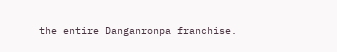the entire Danganronpa franchise.